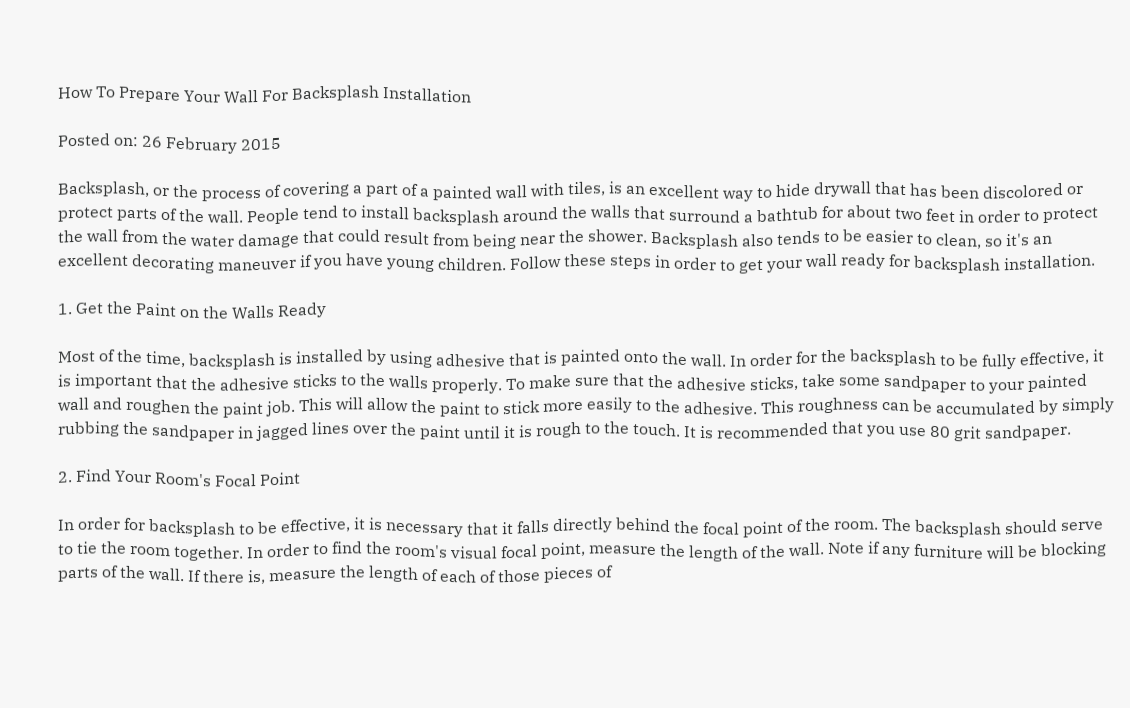How To Prepare Your Wall For Backsplash Installation

Posted on: 26 February 2015

Backsplash, or the process of covering a part of a painted wall with tiles, is an excellent way to hide drywall that has been discolored or protect parts of the wall. People tend to install backsplash around the walls that surround a bathtub for about two feet in order to protect the wall from the water damage that could result from being near the shower. Backsplash also tends to be easier to clean, so it's an excellent decorating maneuver if you have young children. Follow these steps in order to get your wall ready for backsplash installation.

1. Get the Paint on the Walls Ready

Most of the time, backsplash is installed by using adhesive that is painted onto the wall. In order for the backsplash to be fully effective, it is important that the adhesive sticks to the walls properly. To make sure that the adhesive sticks, take some sandpaper to your painted wall and roughen the paint job. This will allow the paint to stick more easily to the adhesive. This roughness can be accumulated by simply rubbing the sandpaper in jagged lines over the paint until it is rough to the touch. It is recommended that you use 80 grit sandpaper.

2. Find Your Room's Focal Point

In order for backsplash to be effective, it is necessary that it falls directly behind the focal point of the room. The backsplash should serve to tie the room together. In order to find the room's visual focal point, measure the length of the wall. Note if any furniture will be blocking parts of the wall. If there is, measure the length of each of those pieces of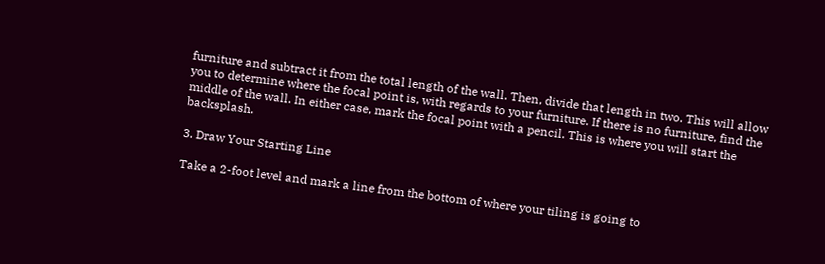furniture and subtract it from the total length of the wall. Then, divide that length in two. This will allow you to determine where the focal point is, with regards to your furniture. If there is no furniture, find the middle of the wall. In either case, mark the focal point with a pencil. This is where you will start the backsplash.

3. Draw Your Starting Line

Take a 2-foot level and mark a line from the bottom of where your tiling is going to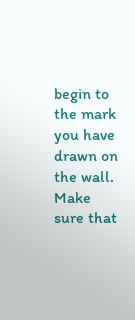begin to the mark you have drawn on the wall. Make sure that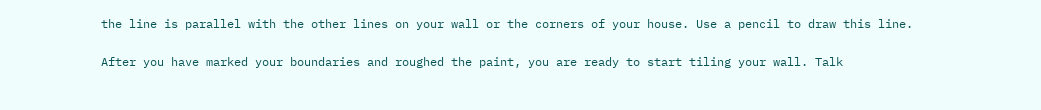the line is parallel with the other lines on your wall or the corners of your house. Use a pencil to draw this line.

After you have marked your boundaries and roughed the paint, you are ready to start tiling your wall. Talk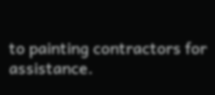to painting contractors for assistance.